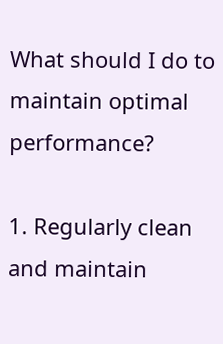What should I do to maintain optimal performance?

1. Regularly clean and maintain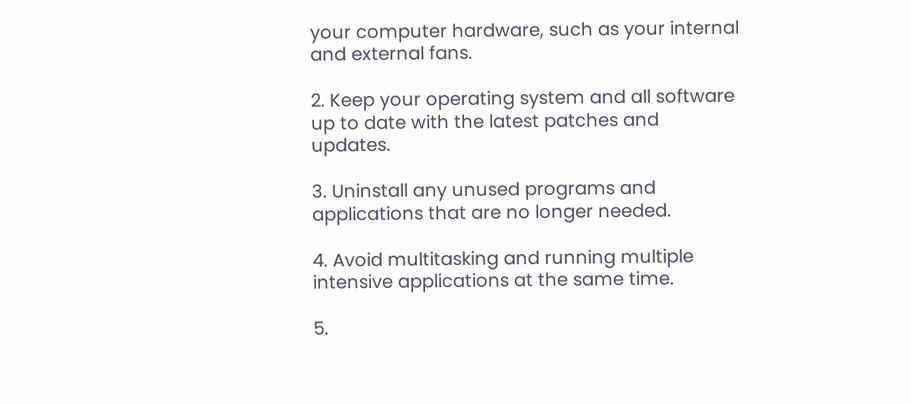your computer hardware, such as your internal and external fans.

2. Keep your operating system and all software up to date with the latest patches and updates.

3. Uninstall any unused programs and applications that are no longer needed.

4. Avoid multitasking and running multiple intensive applications at the same time.

5.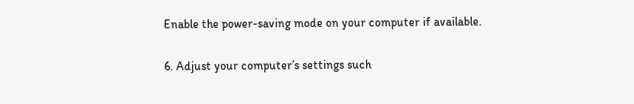Enable the power-saving mode on your computer if available.

6. Adjust your computer’s settings such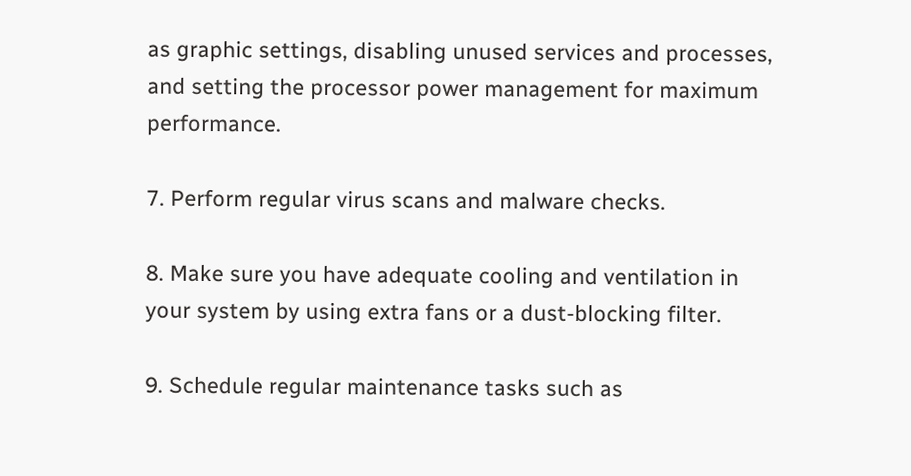as graphic settings, disabling unused services and processes, and setting the processor power management for maximum performance.

7. Perform regular virus scans and malware checks.

8. Make sure you have adequate cooling and ventilation in your system by using extra fans or a dust-blocking filter.

9. Schedule regular maintenance tasks such as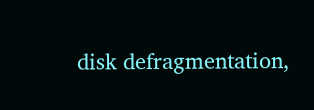disk defragmentation,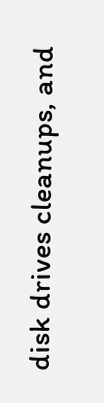disk drives cleanups, and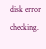disk error checking.